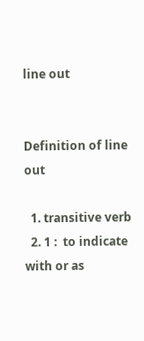line out


Definition of line out

  1. transitive verb
  2. 1 :  to indicate with or as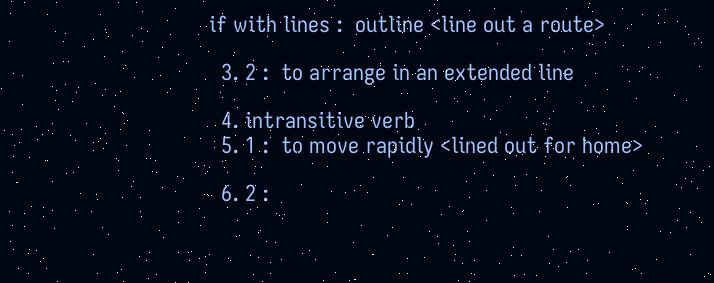if with lines :  outline <line out a route>

  3. 2 :  to arrange in an extended line

  4. intransitive verb
  5. 1 :  to move rapidly <lined out for home>

  6. 2 :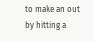to make an out by hitting a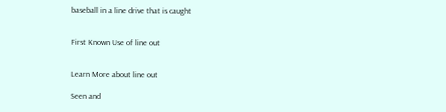baseball in a line drive that is caught


First Known Use of line out


Learn More about line out

Seen and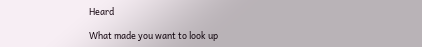Heard

What made you want to look up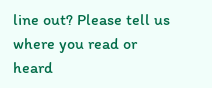line out? Please tell us where you read or heard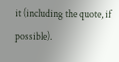it (including the quote, if possible).